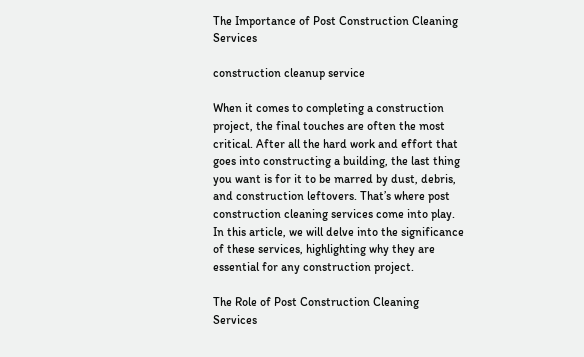The Importance of Post Construction Cleaning Services

construction cleanup service

When it comes to completing a construction project, the final touches are often the most critical. After all the hard work and effort that goes into constructing a building, the last thing you want is for it to be marred by dust, debris, and construction leftovers. That’s where post construction cleaning services come into play. In this article, we will delve into the significance of these services, highlighting why they are essential for any construction project.

The Role of Post Construction Cleaning Services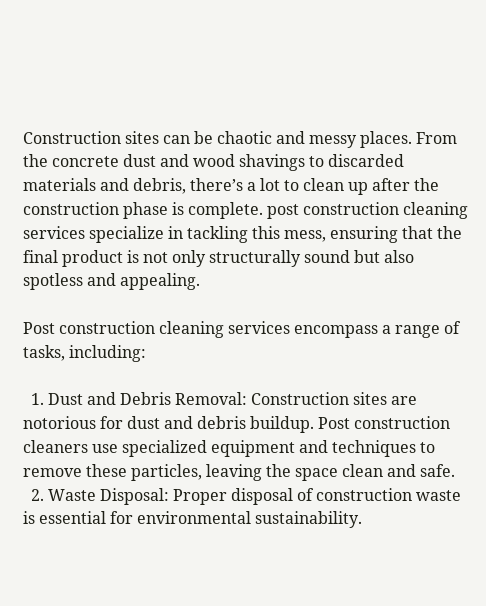Construction sites can be chaotic and messy places. From the concrete dust and wood shavings to discarded materials and debris, there’s a lot to clean up after the construction phase is complete. post construction cleaning services specialize in tackling this mess, ensuring that the final product is not only structurally sound but also spotless and appealing.

Post construction cleaning services encompass a range of tasks, including:

  1. Dust and Debris Removal: Construction sites are notorious for dust and debris buildup. Post construction cleaners use specialized equipment and techniques to remove these particles, leaving the space clean and safe.
  2. Waste Disposal: Proper disposal of construction waste is essential for environmental sustainability.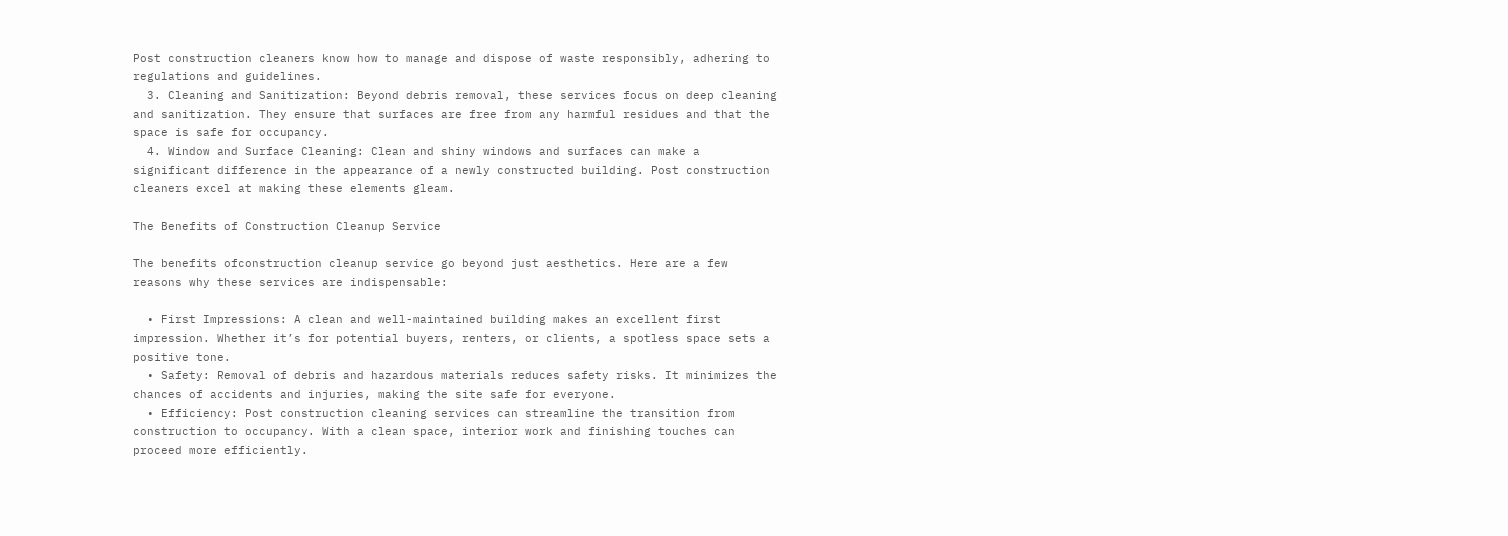Post construction cleaners know how to manage and dispose of waste responsibly, adhering to regulations and guidelines.
  3. Cleaning and Sanitization: Beyond debris removal, these services focus on deep cleaning and sanitization. They ensure that surfaces are free from any harmful residues and that the space is safe for occupancy.
  4. Window and Surface Cleaning: Clean and shiny windows and surfaces can make a significant difference in the appearance of a newly constructed building. Post construction cleaners excel at making these elements gleam.

The Benefits of Construction Cleanup Service

The benefits ofconstruction cleanup service go beyond just aesthetics. Here are a few reasons why these services are indispensable:

  • First Impressions: A clean and well-maintained building makes an excellent first impression. Whether it’s for potential buyers, renters, or clients, a spotless space sets a positive tone.
  • Safety: Removal of debris and hazardous materials reduces safety risks. It minimizes the chances of accidents and injuries, making the site safe for everyone.
  • Efficiency: Post construction cleaning services can streamline the transition from construction to occupancy. With a clean space, interior work and finishing touches can proceed more efficiently.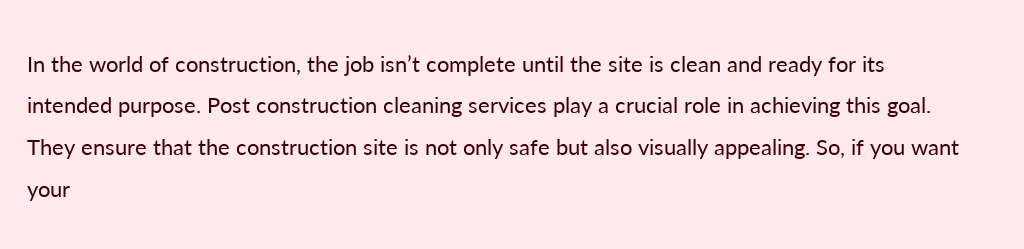In the world of construction, the job isn’t complete until the site is clean and ready for its intended purpose. Post construction cleaning services play a crucial role in achieving this goal. They ensure that the construction site is not only safe but also visually appealing. So, if you want your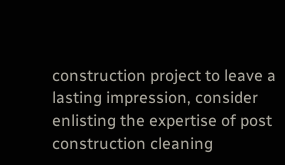construction project to leave a lasting impression, consider enlisting the expertise of post construction cleaning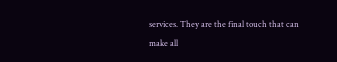services. They are the final touch that can make all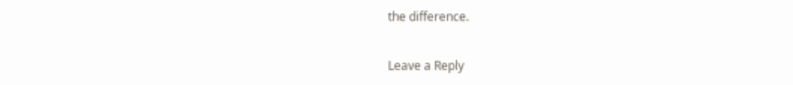the difference.

Leave a Reply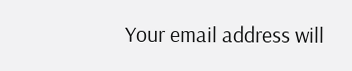Your email address will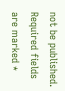not be published. Required fields are marked *